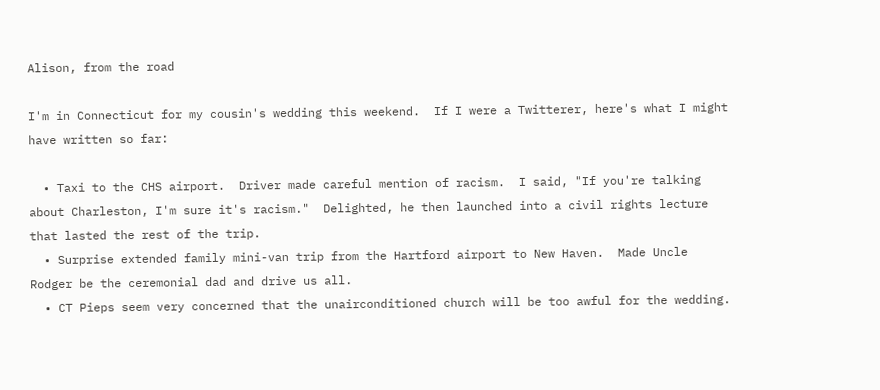Alison, from the road

I'm in Connecticut for my cousin's wedding this weekend.  If I were a Twitterer, here's what I might have written so far:

  • Taxi to the CHS airport.  Driver made careful mention of racism.  I said, "If you're talking about Charleston, I'm sure it's racism."  Delighted, he then launched into a civil rights lecture that lasted the rest of the trip.
  • Surprise extended family mini-van trip from the Hartford airport to New Haven.  Made Uncle Rodger be the ceremonial dad and drive us all.
  • CT Pieps seem very concerned that the unairconditioned church will be too awful for the wedding.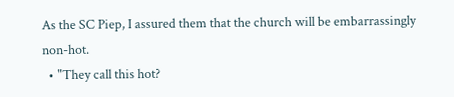As the SC Piep, I assured them that the church will be embarrassingly non-hot.
  • "They call this hot?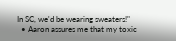In SC, we'd be wearing sweaters!"
  • Aaron assures me that my toxic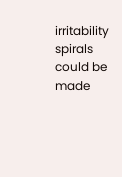irritability spirals could be made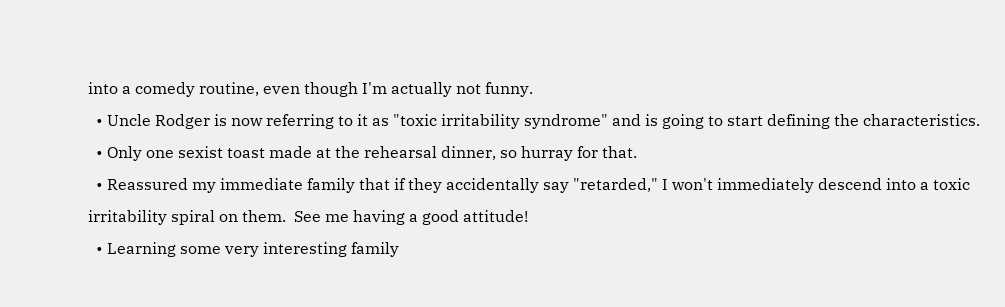into a comedy routine, even though I'm actually not funny.
  • Uncle Rodger is now referring to it as "toxic irritability syndrome" and is going to start defining the characteristics.
  • Only one sexist toast made at the rehearsal dinner, so hurray for that.
  • Reassured my immediate family that if they accidentally say "retarded," I won't immediately descend into a toxic irritability spiral on them.  See me having a good attitude!
  • Learning some very interesting family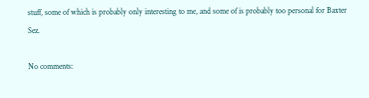stuff, some of which is probably only interesting to me, and some of is probably too personal for Baxter Sez.

No comments: